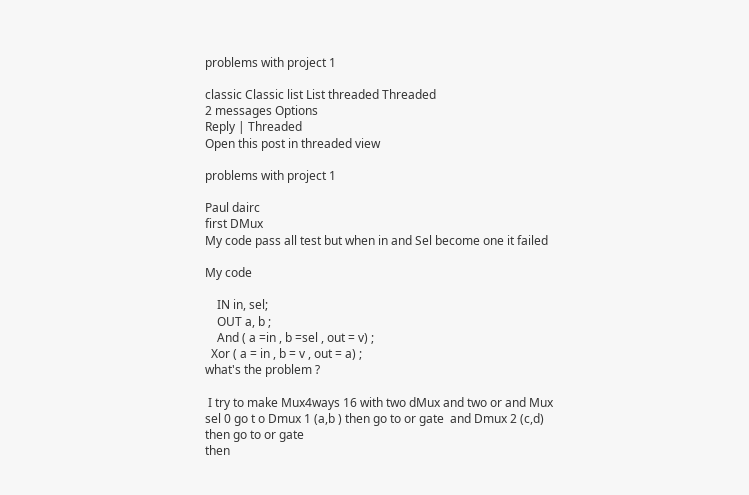problems with project 1

classic Classic list List threaded Threaded
2 messages Options
Reply | Threaded
Open this post in threaded view

problems with project 1

Paul dairc
first DMux
My code pass all test but when in and Sel become one it failed

My code

    IN in, sel;
    OUT a, b ;
    And ( a =in , b =sel , out = v) ;
  Xor ( a = in , b = v , out = a) ;
what's the problem ?

 I try to make Mux4ways 16 with two dMux and two or and Mux
sel 0 go t o Dmux 1 (a,b ) then go to or gate  and Dmux 2 (c,d) then go to or gate
then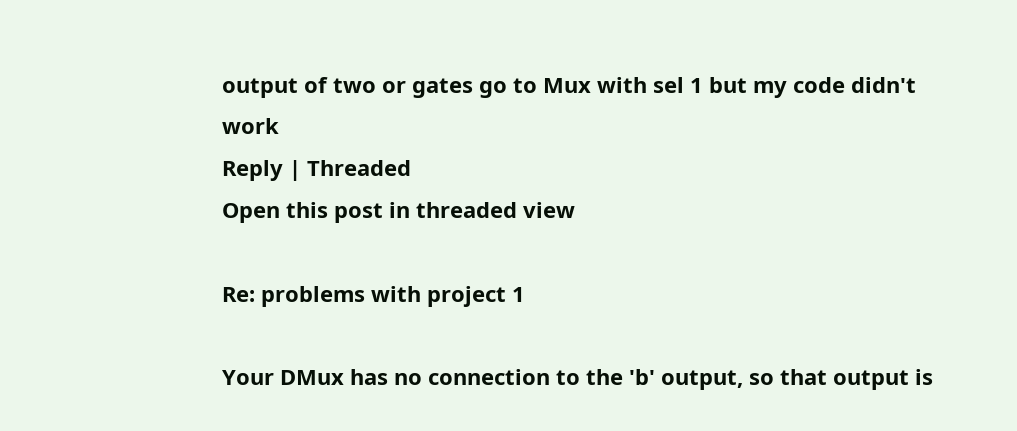output of two or gates go to Mux with sel 1 but my code didn't work
Reply | Threaded
Open this post in threaded view

Re: problems with project 1

Your DMux has no connection to the 'b' output, so that output is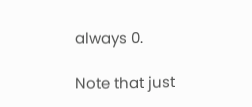always 0.

Note that just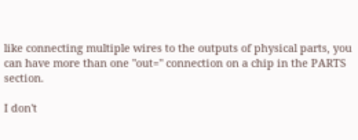like connecting multiple wires to the outputs of physical parts, you can have more than one "out=" connection on a chip in the PARTS section.

I don't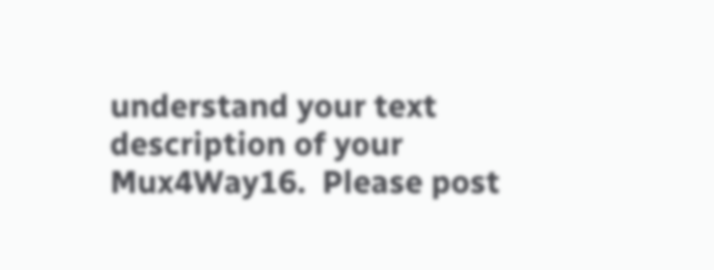understand your text description of your Mux4Way16.  Please post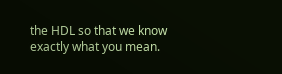the HDL so that we know exactly what you mean.